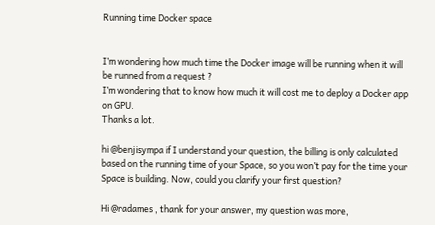Running time Docker space


I’m wondering how much time the Docker image will be running when it will be runned from a request ?
I’m wondering that to know how much it will cost me to deploy a Docker app on GPU.
Thanks a lot.

hi @benjisympa if I understand your question, the billing is only calculated based on the running time of your Space, so you won’t pay for the time your Space is building. Now, could you clarify your first question?

Hi @radames , thank for your answer, my question was more,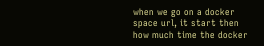when we go on a docker space url, it start then how much time the docker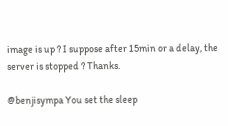image is up ? I suppose after 15min or a delay, the server is stopped ? Thanks.

@benjisympa You set the sleep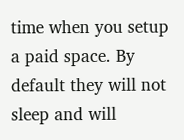time when you setup a paid space. By default they will not sleep and will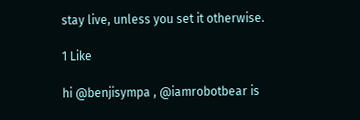stay live, unless you set it otherwise.

1 Like

hi @benjisympa , @iamrobotbear is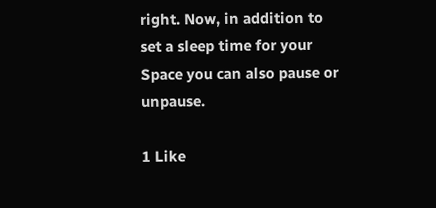right. Now, in addition to set a sleep time for your Space you can also pause or unpause.

1 Like